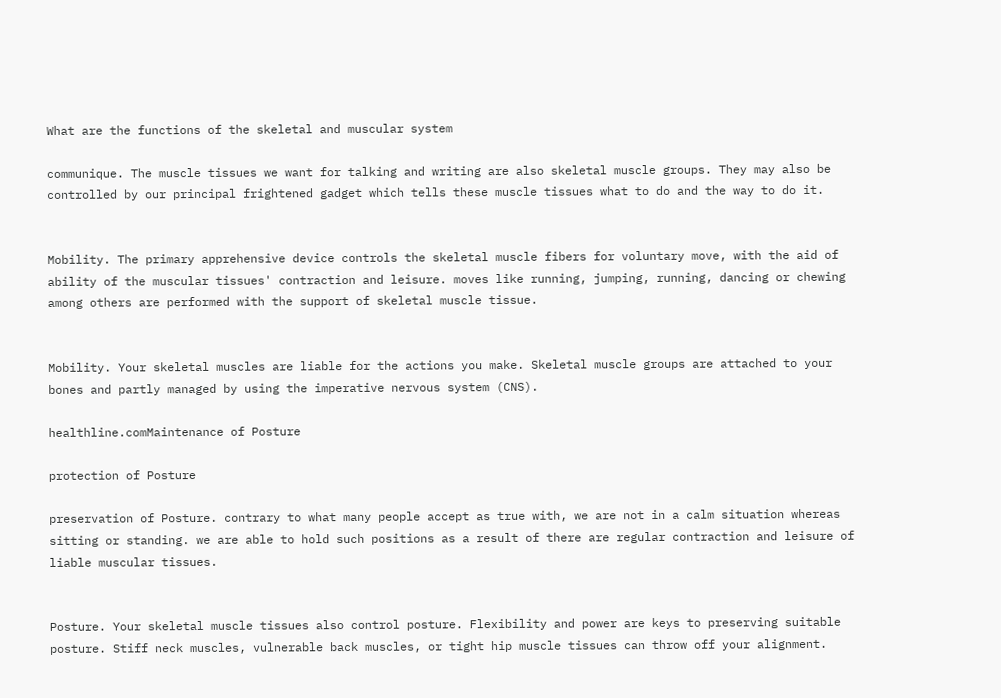What are the functions of the skeletal and muscular system

communique. The muscle tissues we want for talking and writing are also skeletal muscle groups. They may also be controlled by our principal frightened gadget which tells these muscle tissues what to do and the way to do it.


Mobility. The primary apprehensive device controls the skeletal muscle fibers for voluntary move, with the aid of ability of the muscular tissues' contraction and leisure. moves like running, jumping, running, dancing or chewing among others are performed with the support of skeletal muscle tissue.


Mobility. Your skeletal muscles are liable for the actions you make. Skeletal muscle groups are attached to your bones and partly managed by using the imperative nervous system (CNS).

healthline.comMaintenance of Posture

protection of Posture

preservation of Posture. contrary to what many people accept as true with, we are not in a calm situation whereas sitting or standing. we are able to hold such positions as a result of there are regular contraction and leisure of liable muscular tissues.


Posture. Your skeletal muscle tissues also control posture. Flexibility and power are keys to preserving suitable posture. Stiff neck muscles, vulnerable back muscles, or tight hip muscle tissues can throw off your alignment.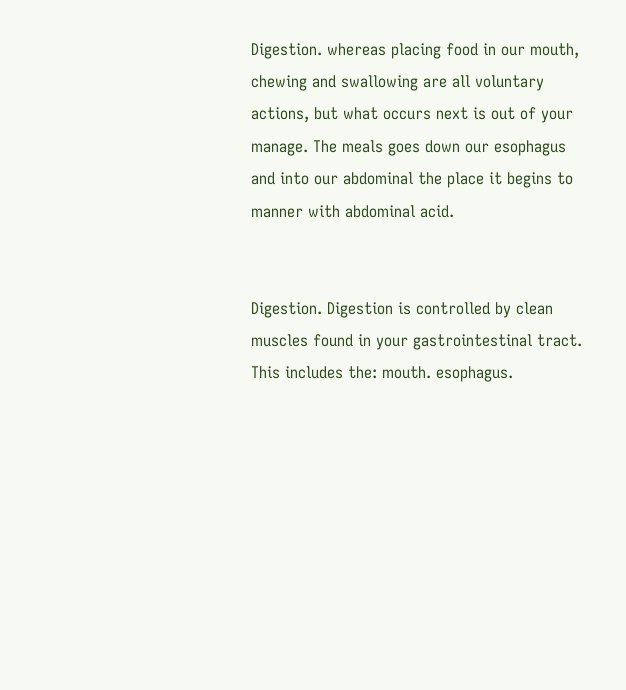Digestion. whereas placing food in our mouth, chewing and swallowing are all voluntary actions, but what occurs next is out of your manage. The meals goes down our esophagus and into our abdominal the place it begins to manner with abdominal acid.


Digestion. Digestion is controlled by clean muscles found in your gastrointestinal tract. This includes the: mouth. esophagus.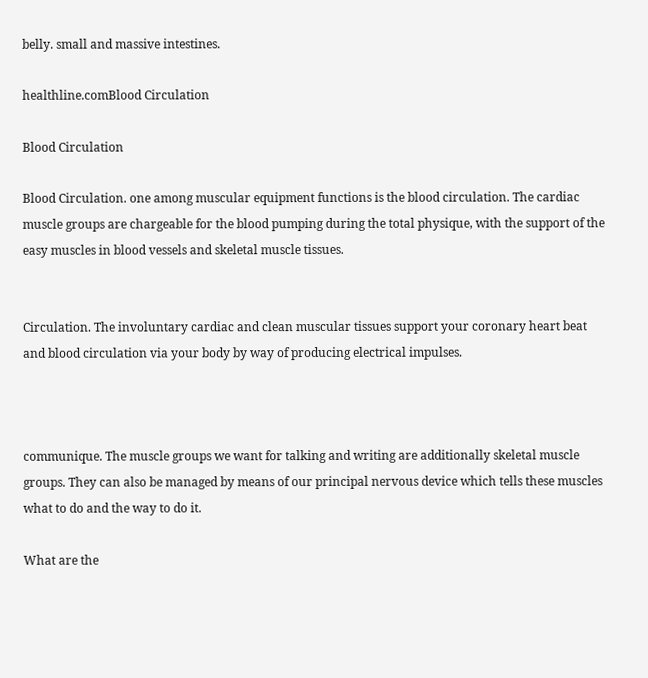belly. small and massive intestines.

healthline.comBlood Circulation

Blood Circulation

Blood Circulation. one among muscular equipment functions is the blood circulation. The cardiac muscle groups are chargeable for the blood pumping during the total physique, with the support of the easy muscles in blood vessels and skeletal muscle tissues.


Circulation. The involuntary cardiac and clean muscular tissues support your coronary heart beat and blood circulation via your body by way of producing electrical impulses.



communique. The muscle groups we want for talking and writing are additionally skeletal muscle groups. They can also be managed by means of our principal nervous device which tells these muscles what to do and the way to do it.

What are the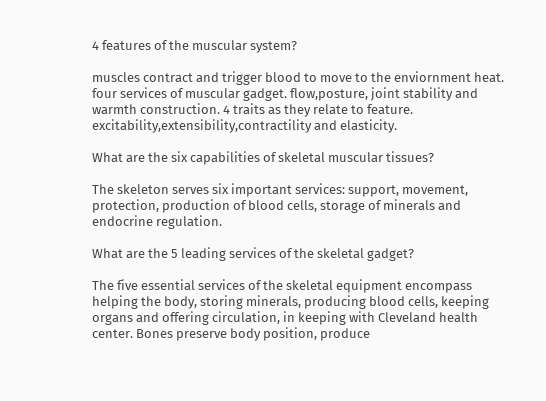4 features of the muscular system?

muscles contract and trigger blood to move to the enviornment heat. four services of muscular gadget. flow,posture, joint stability and warmth construction. 4 traits as they relate to feature. excitability,extensibility,contractility and elasticity.

What are the six capabilities of skeletal muscular tissues?

The skeleton serves six important services: support, movement, protection, production of blood cells, storage of minerals and endocrine regulation.

What are the 5 leading services of the skeletal gadget?

The five essential services of the skeletal equipment encompass helping the body, storing minerals, producing blood cells, keeping organs and offering circulation, in keeping with Cleveland health center. Bones preserve body position, produce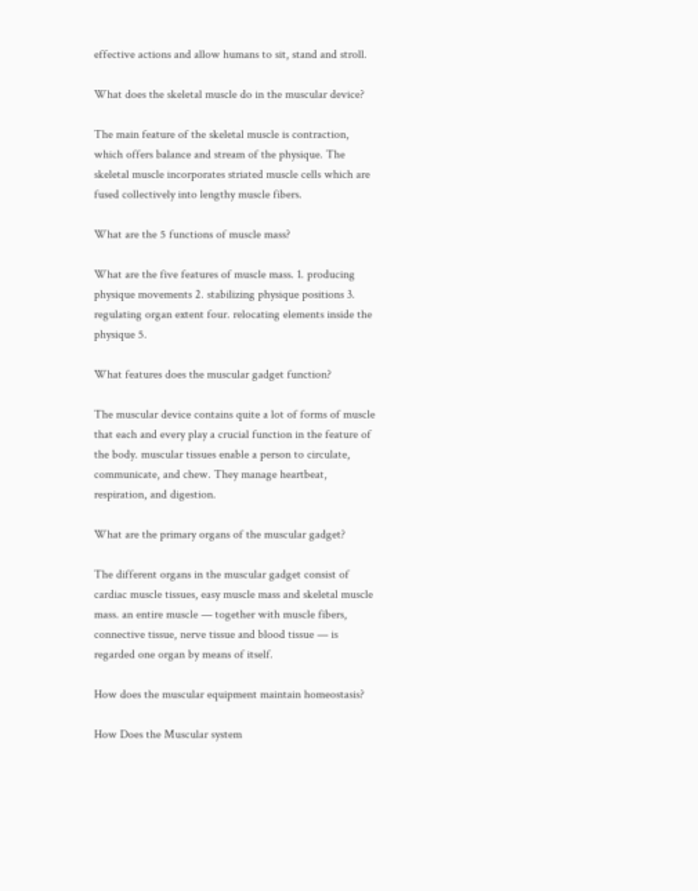effective actions and allow humans to sit, stand and stroll.

What does the skeletal muscle do in the muscular device?

The main feature of the skeletal muscle is contraction, which offers balance and stream of the physique. The skeletal muscle incorporates striated muscle cells which are fused collectively into lengthy muscle fibers.

What are the 5 functions of muscle mass?

What are the five features of muscle mass. 1. producing physique movements 2. stabilizing physique positions 3. regulating organ extent four. relocating elements inside the physique 5.

What features does the muscular gadget function?

The muscular device contains quite a lot of forms of muscle that each and every play a crucial function in the feature of the body. muscular tissues enable a person to circulate, communicate, and chew. They manage heartbeat, respiration, and digestion.

What are the primary organs of the muscular gadget?

The different organs in the muscular gadget consist of cardiac muscle tissues, easy muscle mass and skeletal muscle mass. an entire muscle — together with muscle fibers, connective tissue, nerve tissue and blood tissue — is regarded one organ by means of itself.

How does the muscular equipment maintain homeostasis?

How Does the Muscular system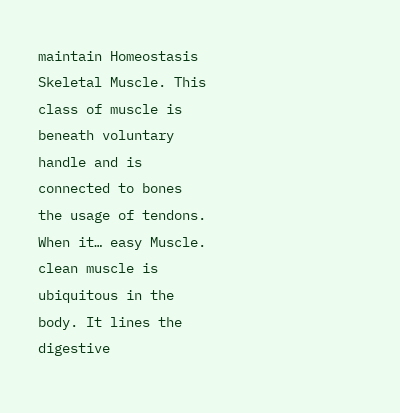maintain Homeostasis Skeletal Muscle. This class of muscle is beneath voluntary handle and is connected to bones the usage of tendons. When it… easy Muscle. clean muscle is ubiquitous in the body. It lines the digestive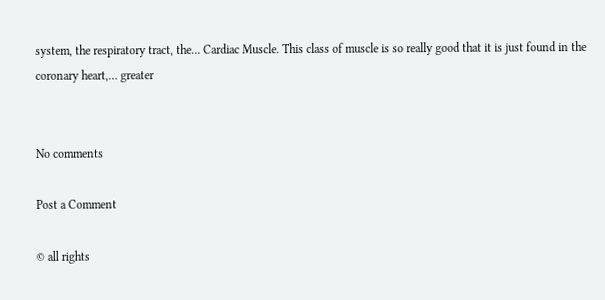system, the respiratory tract, the… Cardiac Muscle. This class of muscle is so really good that it is just found in the coronary heart,… greater


No comments

Post a Comment

© all rights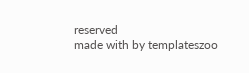reserved
made with by templateszoo